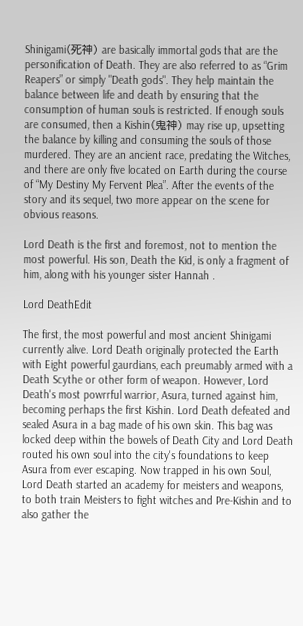Shinigami(死神) are basically immortal gods that are the personification of Death. They are also referred to as “Grim Reapers” or simply "Death gods". They help maintain the balance between life and death by ensuring that the consumption of human souls is restricted. If enough souls are consumed, then a Kishin(鬼神) may rise up, upsetting the balance by killing and consuming the souls of those murdered. They are an ancient race, predating the Witches, and there are only five located on Earth during the course of “My Destiny My Fervent Plea”. After the events of the story and its sequel, two more appear on the scene for obvious reasons.

Lord Death is the first and foremost, not to mention the most powerful. His son, Death the Kid, is only a fragment of him, along with his younger sister Hannah .

Lord DeathEdit

The first, the most powerful and most ancient Shinigami currently alive. Lord Death originally protected the Earth with Eight powerful gaurdians, each preumably armed with a Death Scythe or other form of weapon. However, Lord Death's most powrrful warrior, Asura, turned against him, becoming perhaps the first Kishin. Lord Death defeated and sealed Asura in a bag made of his own skin. This bag was locked deep within the bowels of Death City and Lord Death routed his own soul into the city's foundations to keep Asura from ever escaping. Now trapped in his own Soul, Lord Death started an academy for meisters and weapons, to both train Meisters to fight witches and Pre-Kishin and to also gather the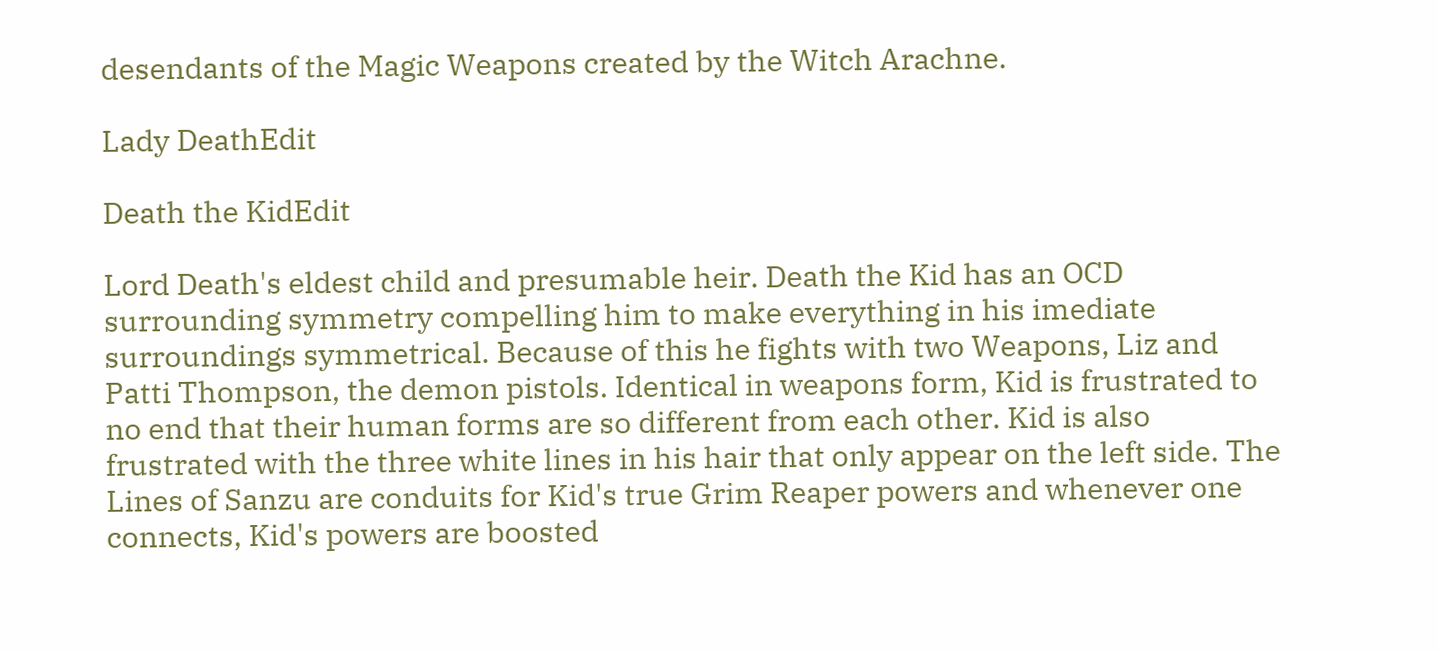desendants of the Magic Weapons created by the Witch Arachne.

Lady DeathEdit

Death the KidEdit

Lord Death's eldest child and presumable heir. Death the Kid has an OCD surrounding symmetry compelling him to make everything in his imediate surroundings symmetrical. Because of this he fights with two Weapons, Liz and Patti Thompson, the demon pistols. Identical in weapons form, Kid is frustrated to no end that their human forms are so different from each other. Kid is also frustrated with the three white lines in his hair that only appear on the left side. The Lines of Sanzu are conduits for Kid's true Grim Reaper powers and whenever one connects, Kid's powers are boosted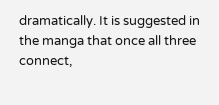dramatically. It is suggested in the manga that once all three connect,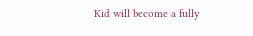Kid will become a fully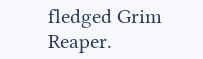fledged Grim Reaper.